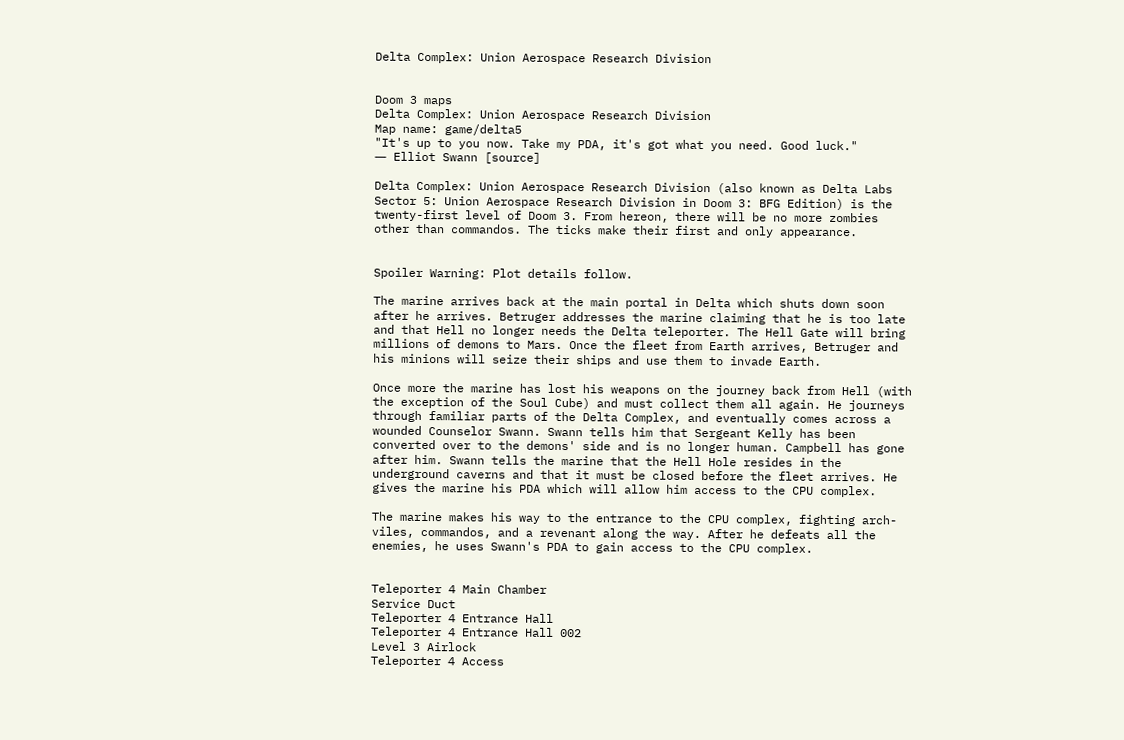Delta Complex: Union Aerospace Research Division


Doom 3 maps
Delta Complex: Union Aerospace Research Division
Map name: game/delta5
"It's up to you now. Take my PDA, it's got what you need. Good luck."
― Elliot Swann [source]

Delta Complex: Union Aerospace Research Division (also known as Delta Labs Sector 5: Union Aerospace Research Division in Doom 3: BFG Edition) is the twenty-first level of Doom 3. From hereon, there will be no more zombies other than commandos. The ticks make their first and only appearance.


Spoiler Warning: Plot details follow.

The marine arrives back at the main portal in Delta which shuts down soon after he arrives. Betruger addresses the marine claiming that he is too late and that Hell no longer needs the Delta teleporter. The Hell Gate will bring millions of demons to Mars. Once the fleet from Earth arrives, Betruger and his minions will seize their ships and use them to invade Earth.

Once more the marine has lost his weapons on the journey back from Hell (with the exception of the Soul Cube) and must collect them all again. He journeys through familiar parts of the Delta Complex, and eventually comes across a wounded Counselor Swann. Swann tells him that Sergeant Kelly has been converted over to the demons' side and is no longer human. Campbell has gone after him. Swann tells the marine that the Hell Hole resides in the underground caverns and that it must be closed before the fleet arrives. He gives the marine his PDA which will allow him access to the CPU complex.

The marine makes his way to the entrance to the CPU complex, fighting arch-viles, commandos, and a revenant along the way. After he defeats all the enemies, he uses Swann's PDA to gain access to the CPU complex.


Teleporter 4 Main Chamber
Service Duct
Teleporter 4 Entrance Hall
Teleporter 4 Entrance Hall 002
Level 3 Airlock
Teleporter 4 Access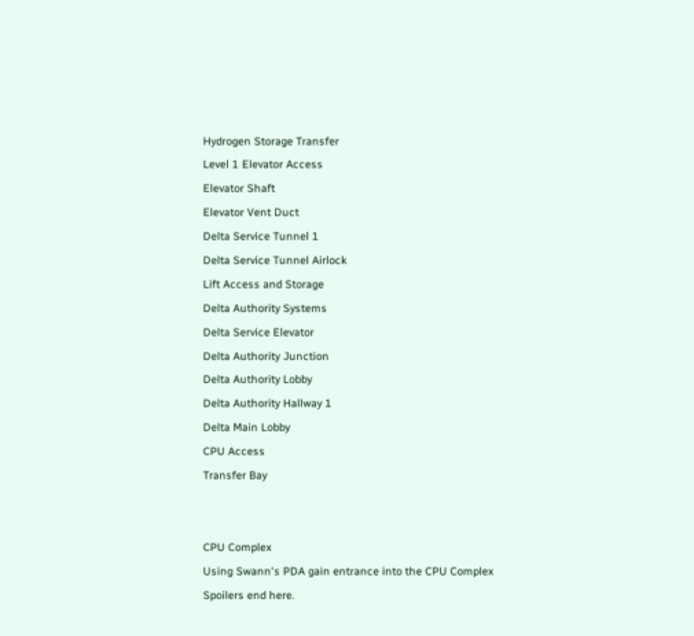Hydrogen Storage Transfer
Level 1 Elevator Access
Elevator Shaft
Elevator Vent Duct
Delta Service Tunnel 1
Delta Service Tunnel Airlock
Lift Access and Storage
Delta Authority Systems
Delta Service Elevator
Delta Authority Junction
Delta Authority Lobby
Delta Authority Hallway 1
Delta Main Lobby
CPU Access
Transfer Bay


CPU Complex
Using Swann's PDA gain entrance into the CPU Complex
Spoilers end here.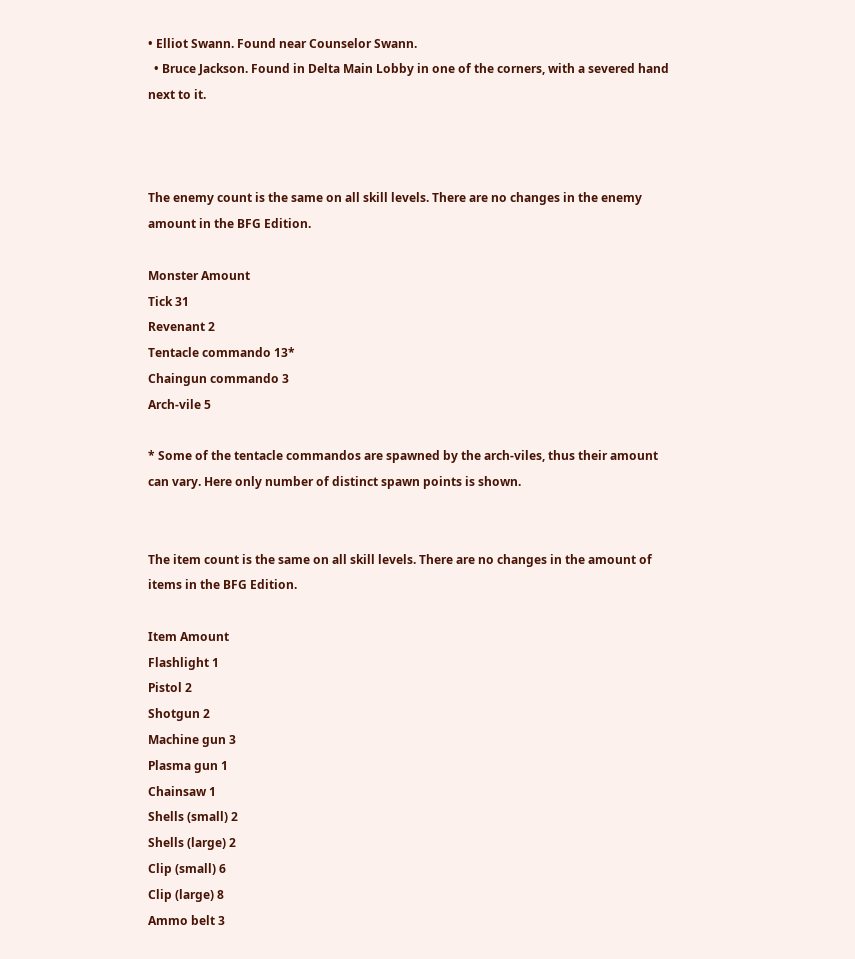• Elliot Swann. Found near Counselor Swann.
  • Bruce Jackson. Found in Delta Main Lobby in one of the corners, with a severed hand next to it.



The enemy count is the same on all skill levels. There are no changes in the enemy amount in the BFG Edition.

Monster Amount
Tick 31
Revenant 2
Tentacle commando 13*
Chaingun commando 3
Arch-vile 5

* Some of the tentacle commandos are spawned by the arch-viles, thus their amount can vary. Here only number of distinct spawn points is shown.


The item count is the same on all skill levels. There are no changes in the amount of items in the BFG Edition.

Item Amount
Flashlight 1
Pistol 2
Shotgun 2
Machine gun 3
Plasma gun 1
Chainsaw 1
Shells (small) 2
Shells (large) 2
Clip (small) 6
Clip (large) 8
Ammo belt 3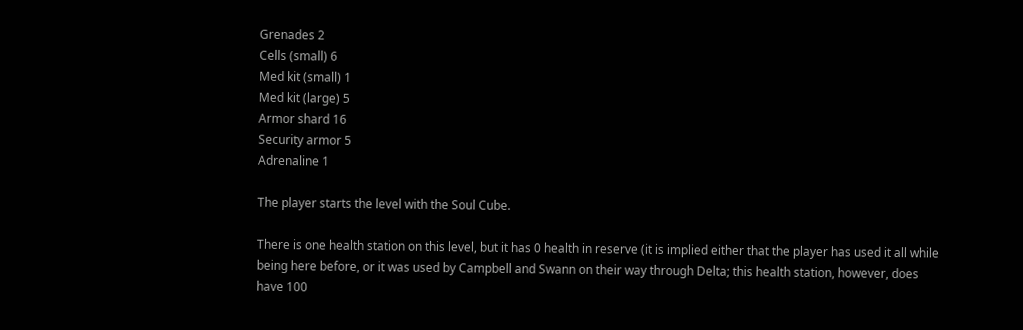Grenades 2
Cells (small) 6
Med kit (small) 1
Med kit (large) 5
Armor shard 16
Security armor 5
Adrenaline 1

The player starts the level with the Soul Cube.

There is one health station on this level, but it has 0 health in reserve (it is implied either that the player has used it all while being here before, or it was used by Campbell and Swann on their way through Delta; this health station, however, does have 100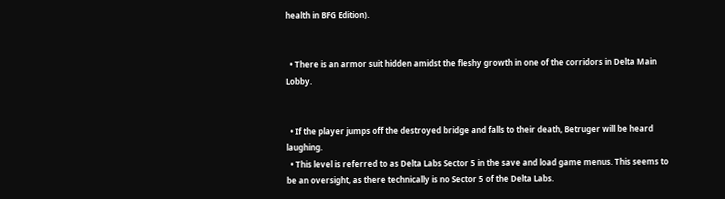health in BFG Edition).


  • There is an armor suit hidden amidst the fleshy growth in one of the corridors in Delta Main Lobby.


  • If the player jumps off the destroyed bridge and falls to their death, Betruger will be heard laughing.
  • This level is referred to as Delta Labs Sector 5 in the save and load game menus. This seems to be an oversight, as there technically is no Sector 5 of the Delta Labs.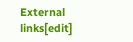External links[edit]